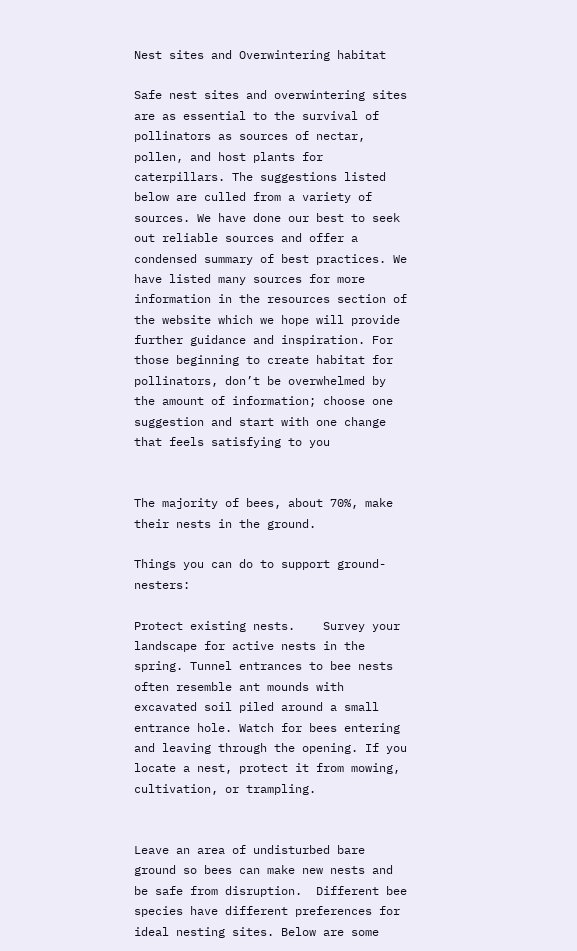Nest sites and Overwintering habitat

Safe nest sites and overwintering sites are as essential to the survival of pollinators as sources of nectar, pollen, and host plants for caterpillars. The suggestions listed below are culled from a variety of sources. We have done our best to seek out reliable sources and offer a condensed summary of best practices. We have listed many sources for more information in the resources section of the website which we hope will provide further guidance and inspiration. For those beginning to create habitat for pollinators, don’t be overwhelmed by the amount of information; choose one suggestion and start with one change that feels satisfying to you


The majority of bees, about 70%, make their nests in the ground.

Things you can do to support ground-nesters:

Protect existing nests.    Survey your landscape for active nests in the spring. Tunnel entrances to bee nests often resemble ant mounds with excavated soil piled around a small entrance hole. Watch for bees entering and leaving through the opening. If you locate a nest, protect it from mowing, cultivation, or trampling.


Leave an area of undisturbed bare ground so bees can make new nests and be safe from disruption.  Different bee species have different preferences for ideal nesting sites. Below are some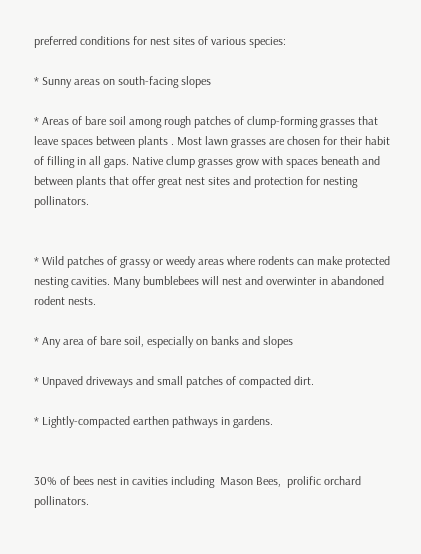preferred conditions for nest sites of various species:

* Sunny areas on south-facing slopes

* Areas of bare soil among rough patches of clump-forming grasses that leave spaces between plants . Most lawn grasses are chosen for their habit of filling in all gaps. Native clump grasses grow with spaces beneath and between plants that offer great nest sites and protection for nesting pollinators.


* Wild patches of grassy or weedy areas where rodents can make protected nesting cavities. Many bumblebees will nest and overwinter in abandoned rodent nests.

* Any area of bare soil, especially on banks and slopes

* Unpaved driveways and small patches of compacted dirt.

* Lightly-compacted earthen pathways in gardens.


30% of bees nest in cavities including  Mason Bees,  prolific orchard pollinators.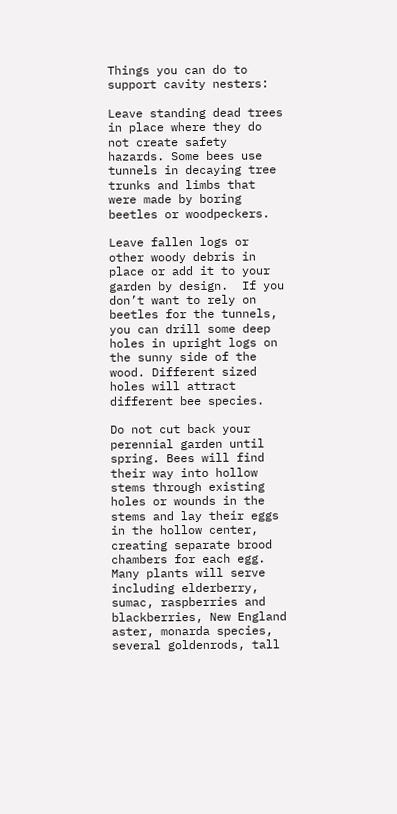Things you can do to support cavity nesters:

Leave standing dead trees in place where they do not create safety hazards. Some bees use tunnels in decaying tree trunks and limbs that were made by boring beetles or woodpeckers.

Leave fallen logs or other woody debris in place or add it to your garden by design.  If you don’t want to rely on beetles for the tunnels, you can drill some deep holes in upright logs on the sunny side of the wood. Different sized holes will attract different bee species.

Do not cut back your perennial garden until spring. Bees will find their way into hollow stems through existing holes or wounds in the stems and lay their eggs in the hollow center, creating separate brood chambers for each egg. Many plants will serve including elderberry, sumac, raspberries and blackberries, New England aster, monarda species, several goldenrods, tall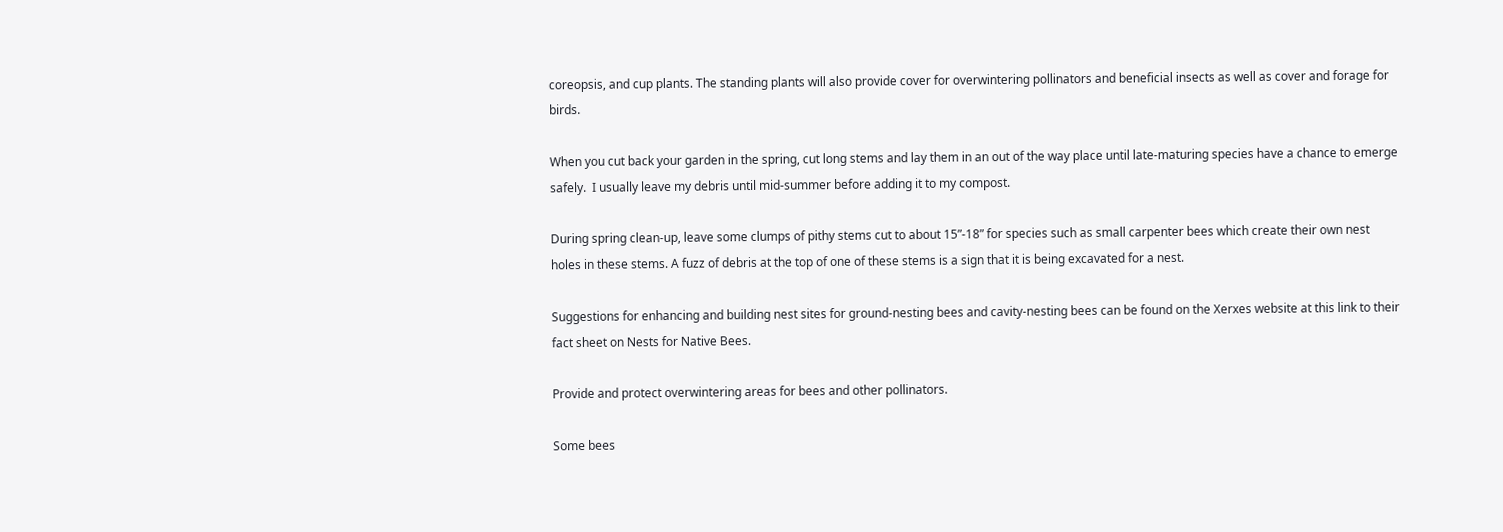coreopsis, and cup plants. The standing plants will also provide cover for overwintering pollinators and beneficial insects as well as cover and forage for birds.

When you cut back your garden in the spring, cut long stems and lay them in an out of the way place until late-maturing species have a chance to emerge safely.  I usually leave my debris until mid-summer before adding it to my compost.

During spring clean-up, leave some clumps of pithy stems cut to about 15”-18” for species such as small carpenter bees which create their own nest holes in these stems. A fuzz of debris at the top of one of these stems is a sign that it is being excavated for a nest.

Suggestions for enhancing and building nest sites for ground-nesting bees and cavity-nesting bees can be found on the Xerxes website at this link to their fact sheet on Nests for Native Bees.

Provide and protect overwintering areas for bees and other pollinators.

Some bees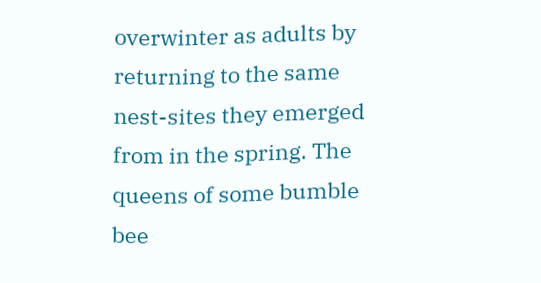overwinter as adults by returning to the same nest-sites they emerged from in the spring. The queens of some bumble bee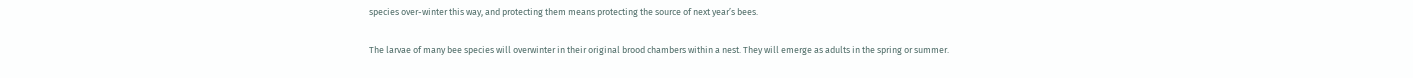species over-winter this way, and protecting them means protecting the source of next year’s bees.

The larvae of many bee species will overwinter in their original brood chambers within a nest. They will emerge as adults in the spring or summer.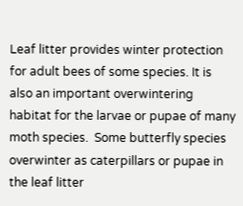Leaf litter provides winter protection for adult bees of some species. It is also an important overwintering habitat for the larvae or pupae of many moth species.  Some butterfly species overwinter as caterpillars or pupae in the leaf litter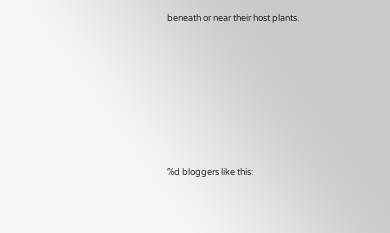beneath or near their host plants.












%d bloggers like this: